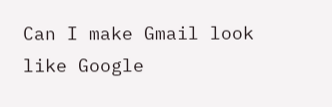Can I make Gmail look like Google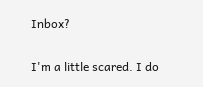Inbox?

I'm a little scared. I do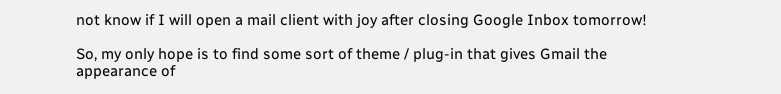not know if I will open a mail client with joy after closing Google Inbox tomorrow!

So, my only hope is to find some sort of theme / plug-in that gives Gmail the appearance of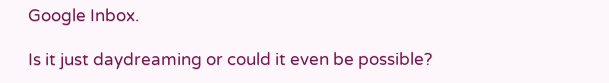Google Inbox.

Is it just daydreaming or could it even be possible?